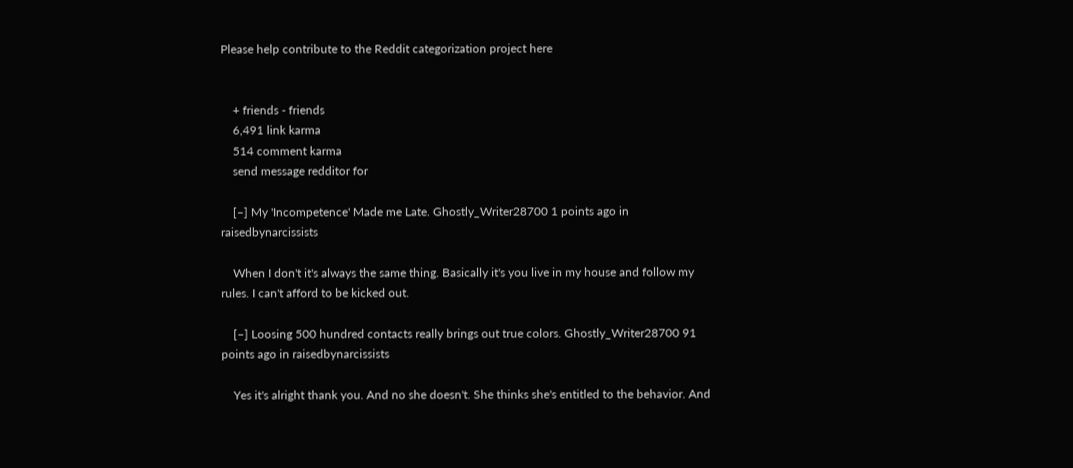Please help contribute to the Reddit categorization project here


    + friends - friends
    6,491 link karma
    514 comment karma
    send message redditor for

    [–] My 'Incompetence' Made me Late. Ghostly_Writer28700 1 points ago in raisedbynarcissists

    When I don't it's always the same thing. Basically it's you live in my house and follow my rules. I can't afford to be kicked out.

    [–] Loosing 500 hundred contacts really brings out true colors. Ghostly_Writer28700 91 points ago in raisedbynarcissists

    Yes it's alright thank you. And no she doesn't. She thinks she's entitled to the behavior. And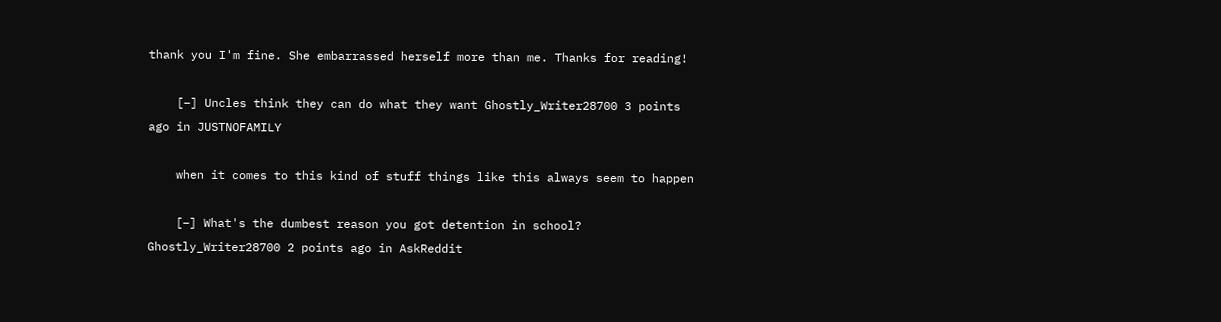thank you I'm fine. She embarrassed herself more than me. Thanks for reading!

    [–] Uncles think they can do what they want Ghostly_Writer28700 3 points ago in JUSTNOFAMILY

    when it comes to this kind of stuff things like this always seem to happen

    [–] What's the dumbest reason you got detention in school? Ghostly_Writer28700 2 points ago in AskReddit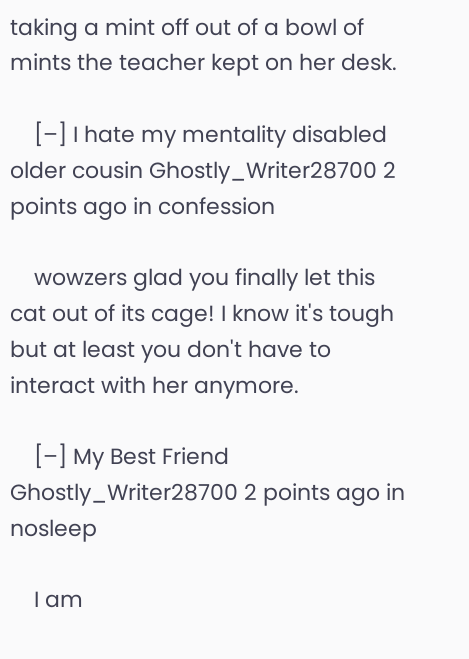taking a mint off out of a bowl of mints the teacher kept on her desk.

    [–] I hate my mentality disabled older cousin Ghostly_Writer28700 2 points ago in confession

    wowzers glad you finally let this cat out of its cage! I know it's tough but at least you don't have to interact with her anymore.

    [–] My Best Friend Ghostly_Writer28700 2 points ago in nosleep

    I am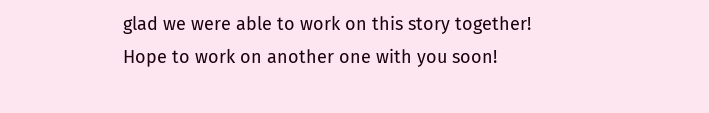glad we were able to work on this story together! Hope to work on another one with you soon!